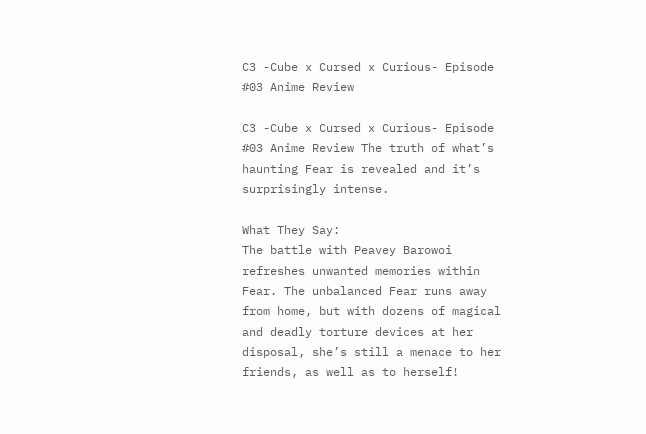C3 -Cube x Cursed x Curious- Episode #03 Anime Review

C3 -Cube x Cursed x Curious- Episode #03 Anime Review The truth of what’s haunting Fear is revealed and it’s surprisingly intense.

What They Say:
The battle with Peavey Barowoi refreshes unwanted memories within Fear. The unbalanced Fear runs away from home, but with dozens of magical and deadly torture devices at her disposal, she’s still a menace to her friends, as well as to herself!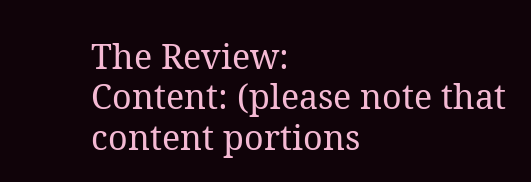The Review:
Content: (please note that content portions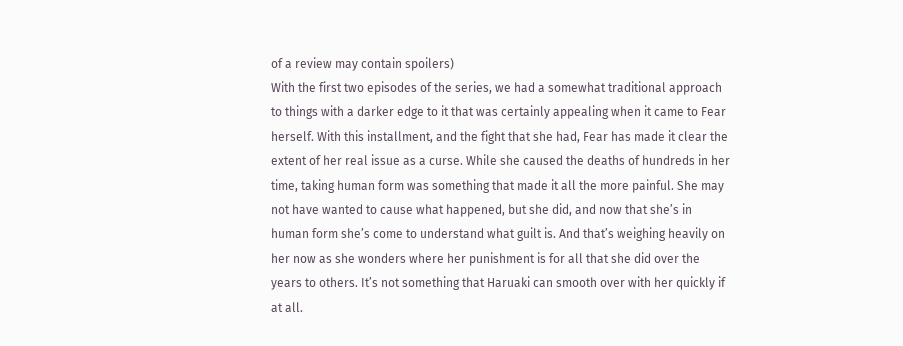of a review may contain spoilers)
With the first two episodes of the series, we had a somewhat traditional approach to things with a darker edge to it that was certainly appealing when it came to Fear herself. With this installment, and the fight that she had, Fear has made it clear the extent of her real issue as a curse. While she caused the deaths of hundreds in her time, taking human form was something that made it all the more painful. She may not have wanted to cause what happened, but she did, and now that she’s in human form she’s come to understand what guilt is. And that’s weighing heavily on her now as she wonders where her punishment is for all that she did over the years to others. It’s not something that Haruaki can smooth over with her quickly if at all.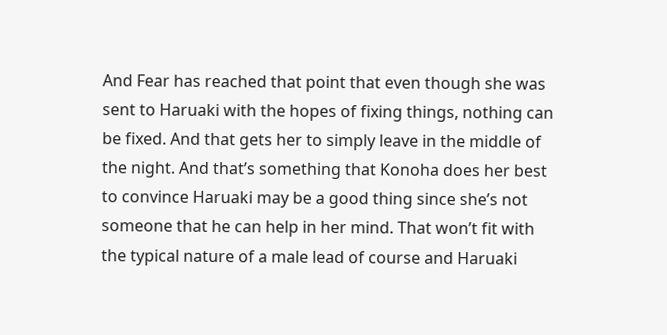And Fear has reached that point that even though she was sent to Haruaki with the hopes of fixing things, nothing can be fixed. And that gets her to simply leave in the middle of the night. And that’s something that Konoha does her best to convince Haruaki may be a good thing since she’s not someone that he can help in her mind. That won’t fit with the typical nature of a male lead of course and Haruaki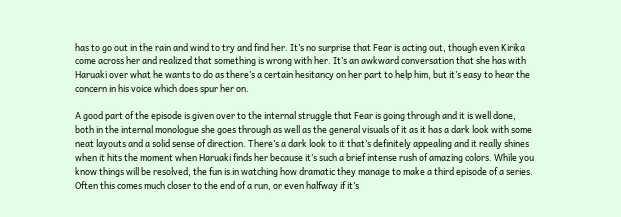has to go out in the rain and wind to try and find her. It’s no surprise that Fear is acting out, though even Kirika come across her and realized that something is wrong with her. It’s an awkward conversation that she has with Haruaki over what he wants to do as there’s a certain hesitancy on her part to help him, but it’s easy to hear the concern in his voice which does spur her on.

A good part of the episode is given over to the internal struggle that Fear is going through and it is well done, both in the internal monologue she goes through as well as the general visuals of it as it has a dark look with some neat layouts and a solid sense of direction. There’s a dark look to it that’s definitely appealing and it really shines when it hits the moment when Haruaki finds her because it’s such a brief intense rush of amazing colors. While you know things will be resolved, the fun is in watching how dramatic they manage to make a third episode of a series. Often this comes much closer to the end of a run, or even halfway if it’s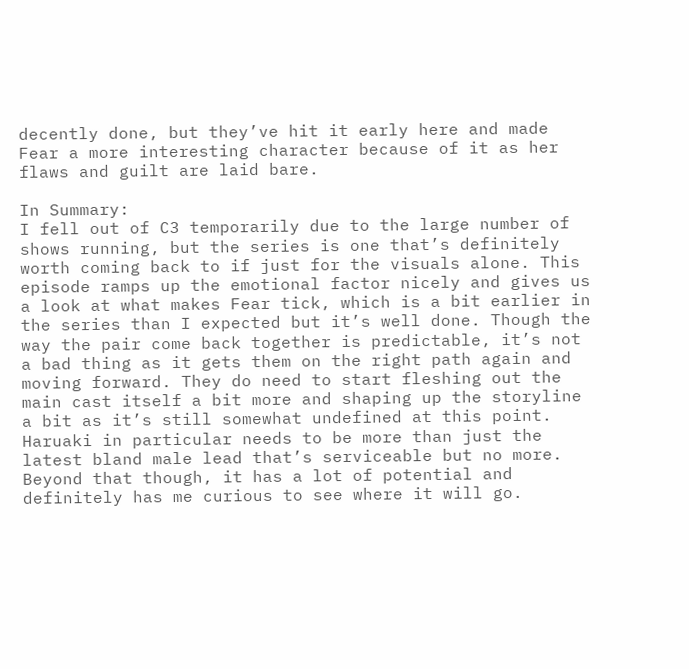decently done, but they’ve hit it early here and made Fear a more interesting character because of it as her flaws and guilt are laid bare.

In Summary:
I fell out of C3 temporarily due to the large number of shows running, but the series is one that’s definitely worth coming back to if just for the visuals alone. This episode ramps up the emotional factor nicely and gives us a look at what makes Fear tick, which is a bit earlier in the series than I expected but it’s well done. Though the way the pair come back together is predictable, it’s not a bad thing as it gets them on the right path again and moving forward. They do need to start fleshing out the main cast itself a bit more and shaping up the storyline a bit as it’s still somewhat undefined at this point. Haruaki in particular needs to be more than just the latest bland male lead that’s serviceable but no more. Beyond that though, it has a lot of potential and definitely has me curious to see where it will go.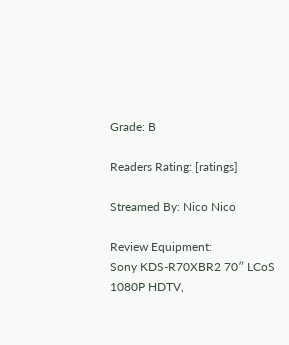Grade: B

Readers Rating: [ratings]

Streamed By: Nico Nico

Review Equipment:
Sony KDS-R70XBR2 70″ LCoS 1080P HDTV,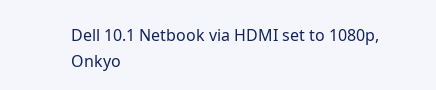Dell 10.1 Netbook via HDMI set to 1080p, Onkyo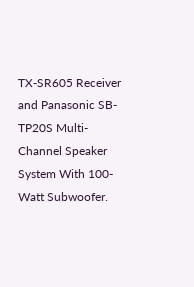TX-SR605 Receiver and Panasonic SB-TP20S Multi-Channel Speaker System With 100-Watt Subwoofer.